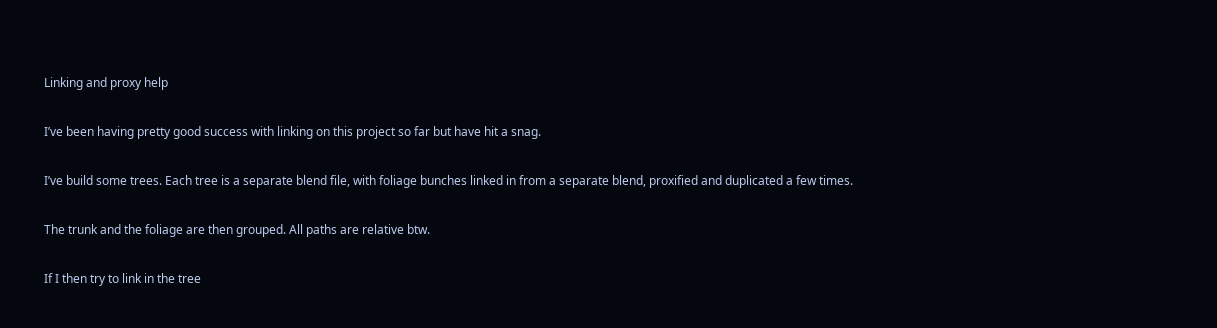Linking and proxy help

I’ve been having pretty good success with linking on this project so far but have hit a snag.

I’ve build some trees. Each tree is a separate blend file, with foliage bunches linked in from a separate blend, proxified and duplicated a few times.

The trunk and the foliage are then grouped. All paths are relative btw.

If I then try to link in the tree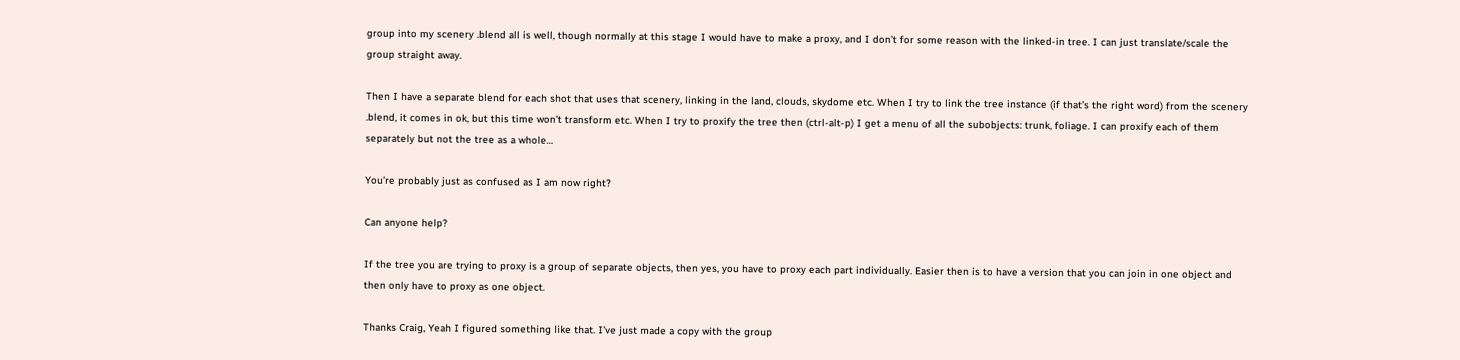group into my scenery .blend all is well, though normally at this stage I would have to make a proxy, and I don’t for some reason with the linked-in tree. I can just translate/scale the group straight away.

Then I have a separate blend for each shot that uses that scenery, linking in the land, clouds, skydome etc. When I try to link the tree instance (if that’s the right word) from the scenery .blend, it comes in ok, but this time won’t transform etc. When I try to proxify the tree then (ctrl-alt-p) I get a menu of all the subobjects: trunk, foliage. I can proxify each of them separately but not the tree as a whole…

You’re probably just as confused as I am now right?

Can anyone help?

If the tree you are trying to proxy is a group of separate objects, then yes, you have to proxy each part individually. Easier then is to have a version that you can join in one object and then only have to proxy as one object.

Thanks Craig, Yeah I figured something like that. I’ve just made a copy with the group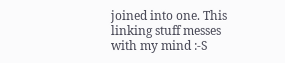joined into one. This linking stuff messes with my mind :-S